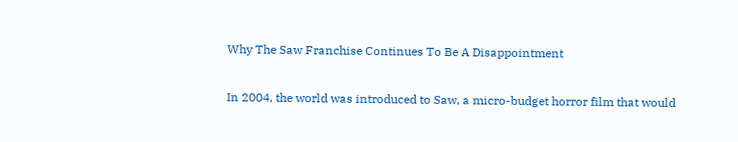Why The Saw Franchise Continues To Be A Disappointment

In 2004, the world was introduced to Saw, a micro-budget horror film that would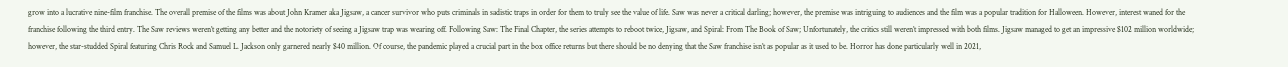grow into a lucrative nine-film franchise. The overall premise of the films was about John Kramer aka Jigsaw, a cancer survivor who puts criminals in sadistic traps in order for them to truly see the value of life. Saw was never a critical darling; however, the premise was intriguing to audiences and the film was a popular tradition for Halloween. However, interest waned for the franchise following the third entry. The Saw reviews weren’t getting any better and the notoriety of seeing a Jigsaw trap was wearing off. Following Saw: The Final Chapter, the series attempts to reboot twice, Jigsaw, and Spiral: From The Book of Saw; Unfortunately, the critics still weren’t impressed with both films. Jigsaw managed to get an impressive $102 million worldwide; however, the star-studded Spiral featuring Chris Rock and Samuel L. Jackson only garnered nearly $40 million. Of course, the pandemic played a crucial part in the box office returns but there should be no denying that the Saw franchise isn’t as popular as it used to be. Horror has done particularly well in 2021,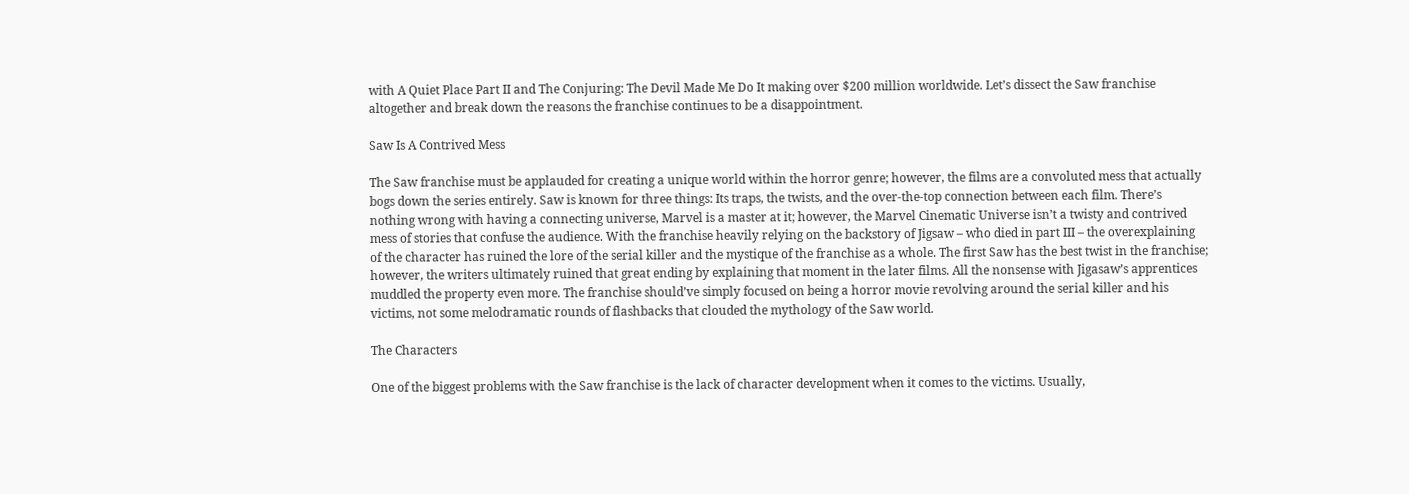with A Quiet Place Part II and The Conjuring: The Devil Made Me Do It making over $200 million worldwide. Let’s dissect the Saw franchise altogether and break down the reasons the franchise continues to be a disappointment.

Saw Is A Contrived Mess

The Saw franchise must be applauded for creating a unique world within the horror genre; however, the films are a convoluted mess that actually bogs down the series entirely. Saw is known for three things: Its traps, the twists, and the over-the-top connection between each film. There’s nothing wrong with having a connecting universe, Marvel is a master at it; however, the Marvel Cinematic Universe isn’t a twisty and contrived mess of stories that confuse the audience. With the franchise heavily relying on the backstory of Jigsaw – who died in part III – the overexplaining of the character has ruined the lore of the serial killer and the mystique of the franchise as a whole. The first Saw has the best twist in the franchise; however, the writers ultimately ruined that great ending by explaining that moment in the later films. All the nonsense with Jigasaw’s apprentices muddled the property even more. The franchise should’ve simply focused on being a horror movie revolving around the serial killer and his victims, not some melodramatic rounds of flashbacks that clouded the mythology of the Saw world.

The Characters

One of the biggest problems with the Saw franchise is the lack of character development when it comes to the victims. Usually,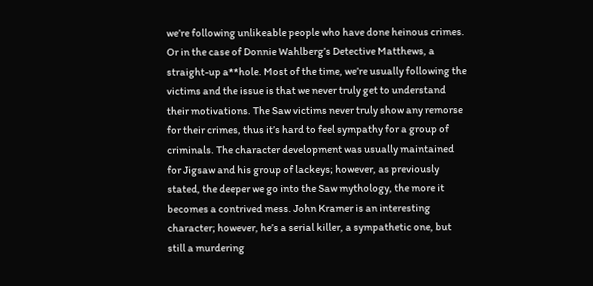we’re following unlikeable people who have done heinous crimes. Or in the case of Donnie Wahlberg’s Detective Matthews, a straight-up a**hole. Most of the time, we’re usually following the victims and the issue is that we never truly get to understand their motivations. The Saw victims never truly show any remorse for their crimes, thus it’s hard to feel sympathy for a group of criminals. The character development was usually maintained for Jigsaw and his group of lackeys; however, as previously stated, the deeper we go into the Saw mythology, the more it becomes a contrived mess. John Kramer is an interesting character; however, he’s a serial killer, a sympathetic one, but still a murdering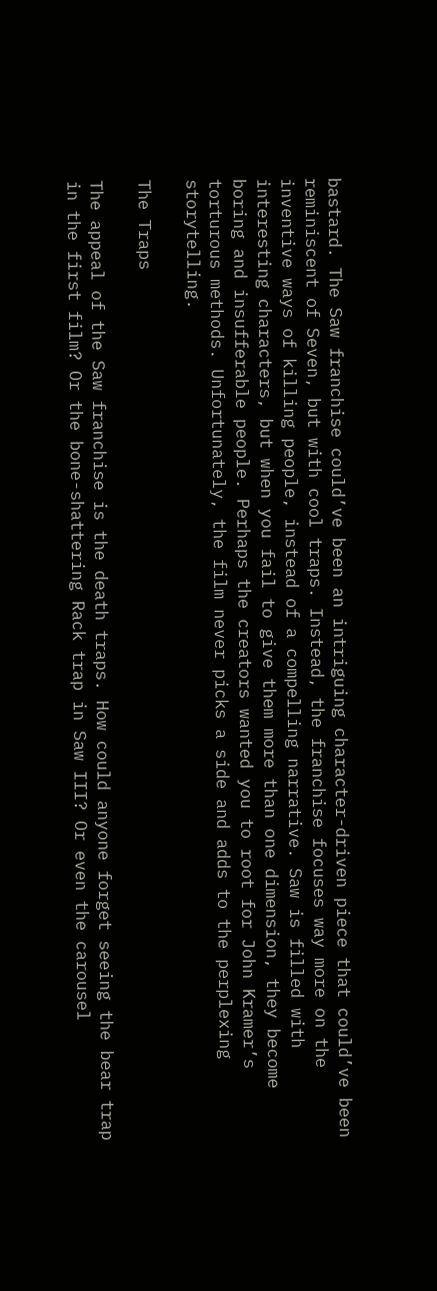bastard. The Saw franchise could’ve been an intriguing character-driven piece that could’ve been reminiscent of Seven, but with cool traps. Instead, the franchise focuses way more on the inventive ways of killing people, instead of a compelling narrative. Saw is filled with interesting characters, but when you fail to give them more than one dimension, they become boring and insufferable people. Perhaps the creators wanted you to root for John Kramer’s torturous methods. Unfortunately, the film never picks a side and adds to the perplexing storytelling.

The Traps

The appeal of the Saw franchise is the death traps. How could anyone forget seeing the bear trap in the first film? Or the bone-shattering Rack trap in Saw III? Or even the carousel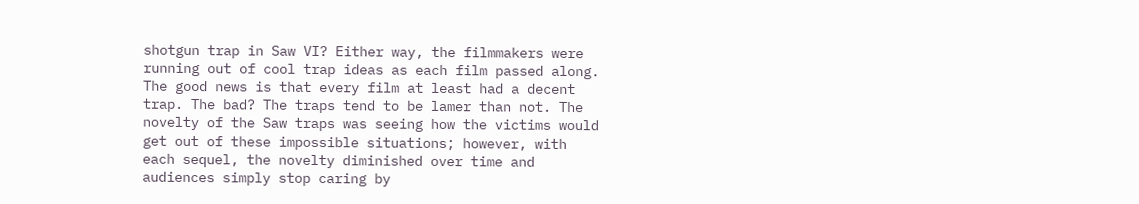shotgun trap in Saw VI? Either way, the filmmakers were running out of cool trap ideas as each film passed along. The good news is that every film at least had a decent trap. The bad? The traps tend to be lamer than not. The novelty of the Saw traps was seeing how the victims would get out of these impossible situations; however, with each sequel, the novelty diminished over time and audiences simply stop caring by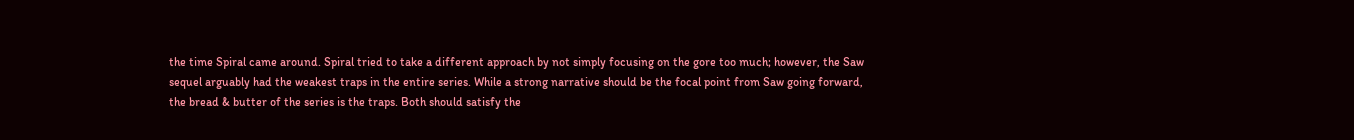the time Spiral came around. Spiral tried to take a different approach by not simply focusing on the gore too much; however, the Saw sequel arguably had the weakest traps in the entire series. While a strong narrative should be the focal point from Saw going forward, the bread & butter of the series is the traps. Both should satisfy the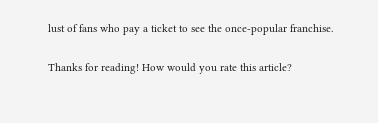lust of fans who pay a ticket to see the once-popular franchise.

Thanks for reading! How would you rate this article?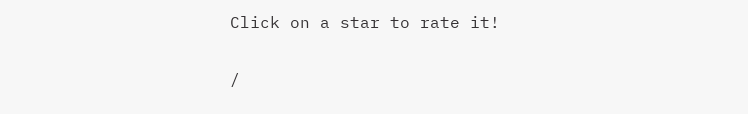Click on a star to rate it!

/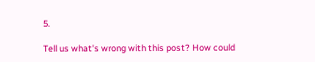5.

Tell us what's wrong with this post? How could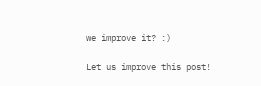we improve it? :)

Let us improve this post!